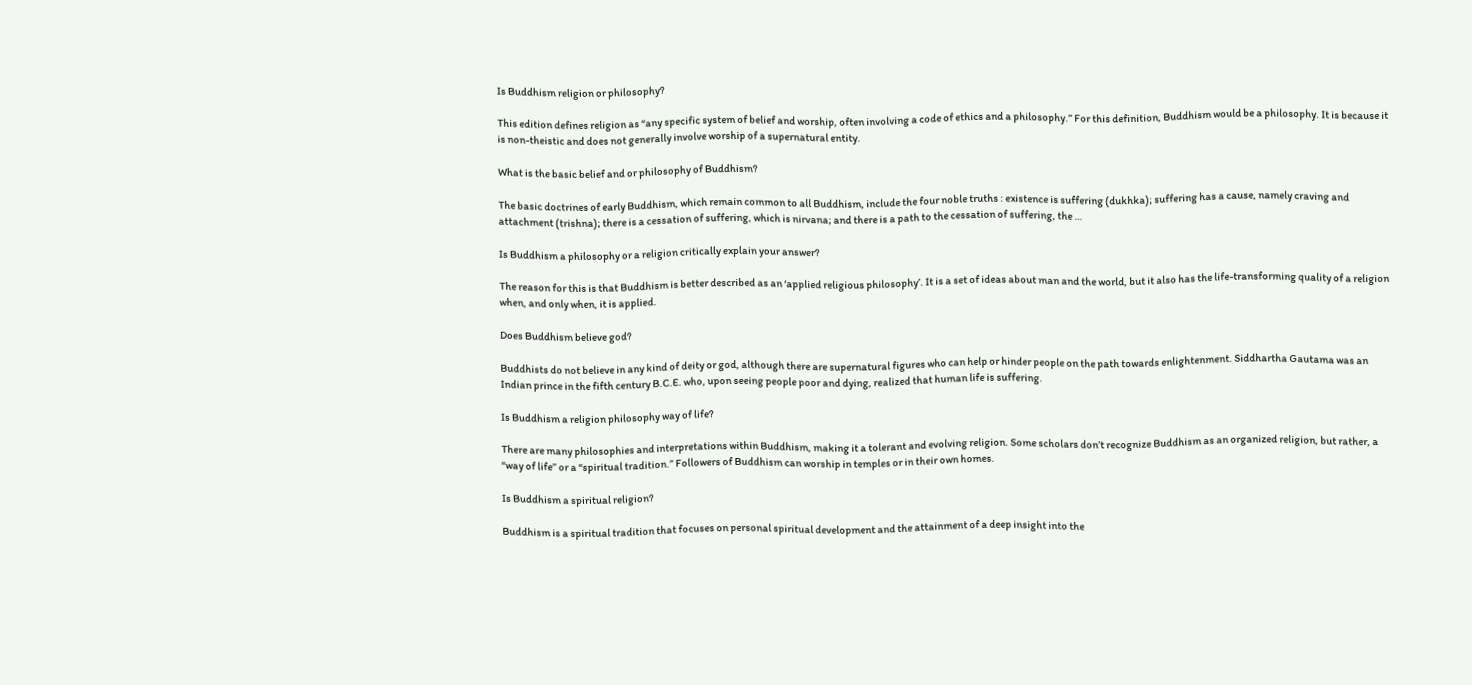Is Buddhism religion or philosophy?

This edition defines religion as “any specific system of belief and worship, often involving a code of ethics and a philosophy.” For this definition, Buddhism would be a philosophy. It is because it is non-theistic and does not generally involve worship of a supernatural entity.

What is the basic belief and or philosophy of Buddhism?

The basic doctrines of early Buddhism, which remain common to all Buddhism, include the four noble truths : existence is suffering (dukhka); suffering has a cause, namely craving and attachment (trishna); there is a cessation of suffering, which is nirvana; and there is a path to the cessation of suffering, the …

Is Buddhism a philosophy or a religion critically explain your answer?

The reason for this is that Buddhism is better described as an ‘applied religious philosophy’. It is a set of ideas about man and the world, but it also has the life-transforming quality of a religion when, and only when, it is applied.

Does Buddhism believe god?

Buddhists do not believe in any kind of deity or god, although there are supernatural figures who can help or hinder people on the path towards enlightenment. Siddhartha Gautama was an Indian prince in the fifth century B.C.E. who, upon seeing people poor and dying, realized that human life is suffering.

Is Buddhism a religion philosophy way of life?

There are many philosophies and interpretations within Buddhism, making it a tolerant and evolving religion. Some scholars don’t recognize Buddhism as an organized religion, but rather, a “way of life” or a “spiritual tradition.” Followers of Buddhism can worship in temples or in their own homes.

Is Buddhism a spiritual religion?

Buddhism is a spiritual tradition that focuses on personal spiritual development and the attainment of a deep insight into the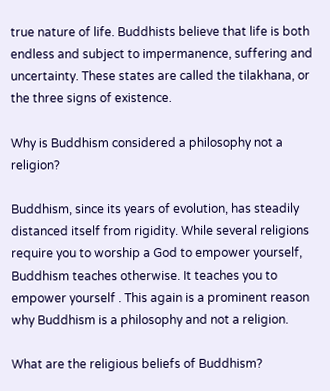true nature of life. Buddhists believe that life is both endless and subject to impermanence, suffering and uncertainty. These states are called the tilakhana, or the three signs of existence.

Why is Buddhism considered a philosophy not a religion?

Buddhism, since its years of evolution, has steadily distanced itself from rigidity. While several religions require you to worship a God to empower yourself, Buddhism teaches otherwise. It teaches you to empower yourself . This again is a prominent reason why Buddhism is a philosophy and not a religion.

What are the religious beliefs of Buddhism?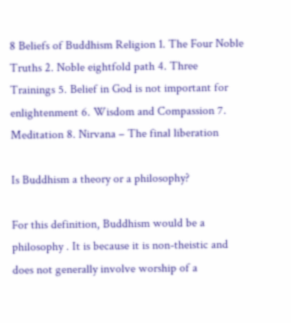8 Beliefs of Buddhism Religion 1. The Four Noble Truths 2. Noble eightfold path 4. Three Trainings 5. Belief in God is not important for enlightenment 6. Wisdom and Compassion 7. Meditation 8. Nirvana – The final liberation

Is Buddhism a theory or a philosophy?

For this definition, Buddhism would be a philosophy . It is because it is non-theistic and does not generally involve worship of a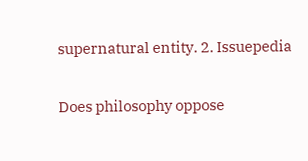supernatural entity. 2. Issuepedia

Does philosophy oppose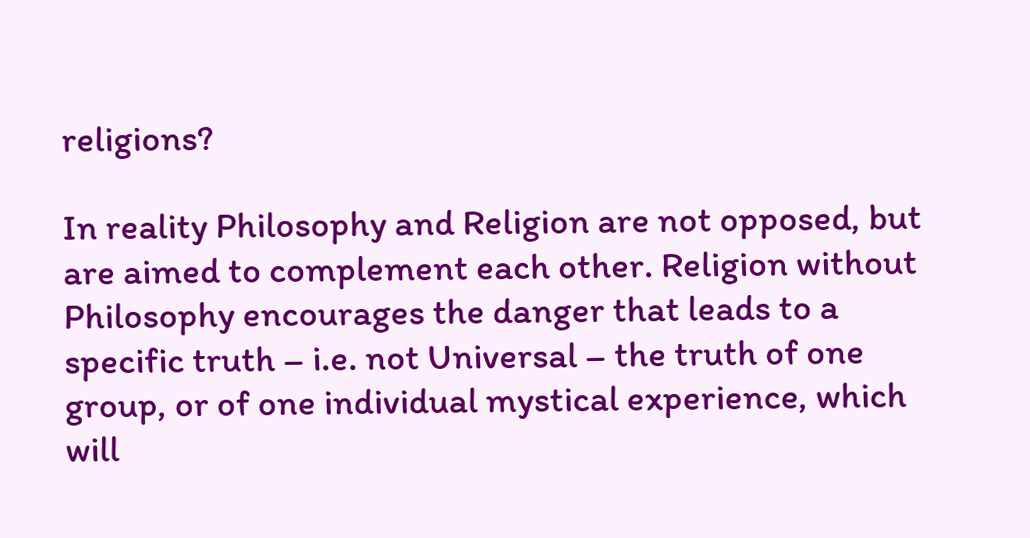religions?

In reality Philosophy and Religion are not opposed, but are aimed to complement each other. Religion without Philosophy encourages the danger that leads to a specific truth – i.e. not Universal – the truth of one group, or of one individual mystical experience, which will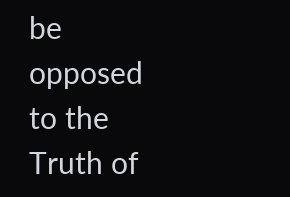be opposed to the Truth of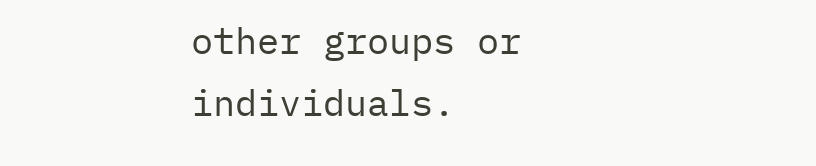other groups or individuals.